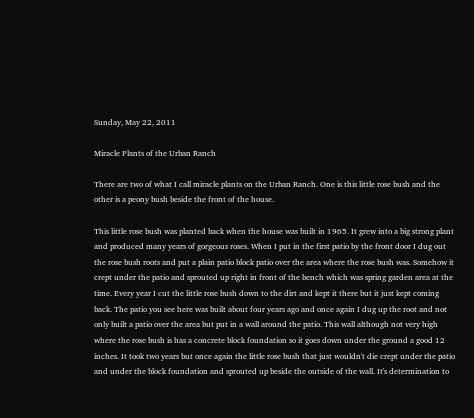Sunday, May 22, 2011

Miracle Plants of the Urban Ranch

There are two of what I call miracle plants on the Urban Ranch. One is this little rose bush and the other is a peony bush beside the front of the house.

This little rose bush was planted back when the house was built in 1965. It grew into a big strong plant and produced many years of gorgeous roses. When I put in the first patio by the front door I dug out the rose bush roots and put a plain patio block patio over the area where the rose bush was. Somehow it crept under the patio and sprouted up right in front of the bench which was spring garden area at the time. Every year I cut the little rose bush down to the dirt and kept it there but it just kept coming back. The patio you see here was built about four years ago and once again I dug up the root and not only built a patio over the area but put in a wall around the patio. This wall although not very high where the rose bush is has a concrete block foundation so it goes down under the ground a good 12 inches. It took two years but once again the little rose bush that just wouldn't die crept under the patio and under the block foundation and sprouted up beside the outside of the wall. It's determination to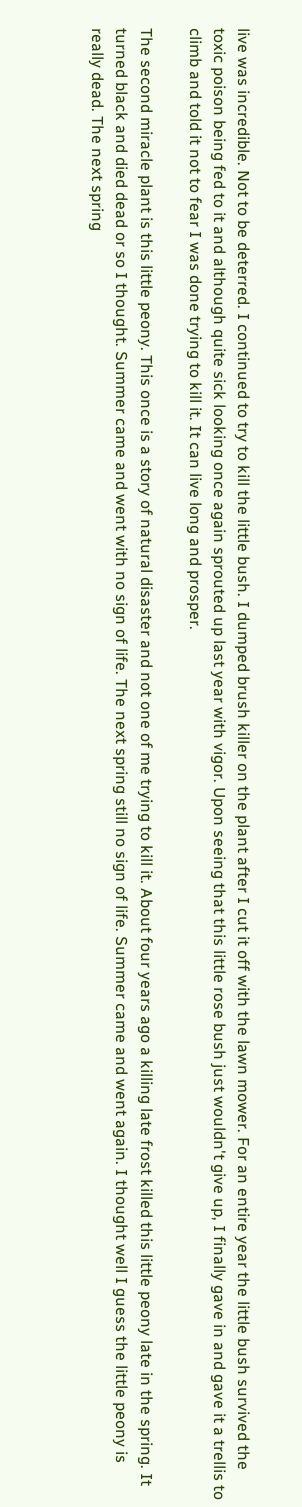live was incredible. Not to be deterred. I continued to try to kill the little bush. I dumped brush killer on the plant after I cut it off with the lawn mower. For an entire year the little bush survived the toxic poison being fed to it and although quite sick looking once again sprouted up last year with vigor. Upon seeing that this little rose bush just wouldn't give up, I finally gave in and gave it a trellis to climb and told it not to fear I was done trying to kill it. It can live long and prosper.

The second miracle plant is this little peony. This once is a story of natural disaster and not one of me trying to kill it. About four years ago a killing late frost killed this little peony late in the spring. It turned black and died dead or so I thought. Summer came and went with no sign of life. The next spring still no sign of life. Summer came and went again. I thought well I guess the little peony is really dead. The next spring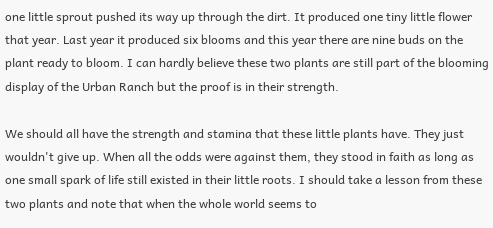one little sprout pushed its way up through the dirt. It produced one tiny little flower that year. Last year it produced six blooms and this year there are nine buds on the plant ready to bloom. I can hardly believe these two plants are still part of the blooming display of the Urban Ranch but the proof is in their strength.

We should all have the strength and stamina that these little plants have. They just wouldn't give up. When all the odds were against them, they stood in faith as long as one small spark of life still existed in their little roots. I should take a lesson from these two plants and note that when the whole world seems to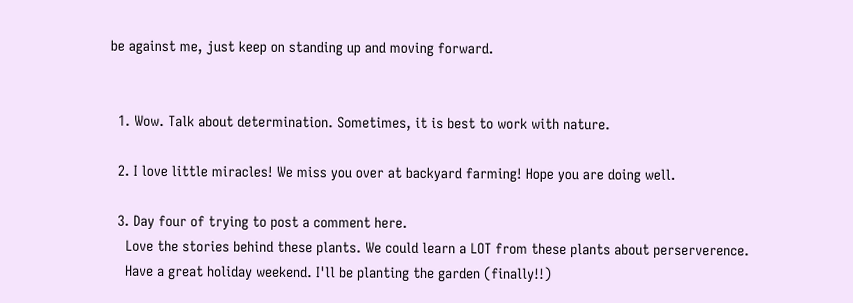be against me, just keep on standing up and moving forward.


  1. Wow. Talk about determination. Sometimes, it is best to work with nature.

  2. I love little miracles! We miss you over at backyard farming! Hope you are doing well.

  3. Day four of trying to post a comment here.
    Love the stories behind these plants. We could learn a LOT from these plants about perserverence.
    Have a great holiday weekend. I'll be planting the garden (finally!!)